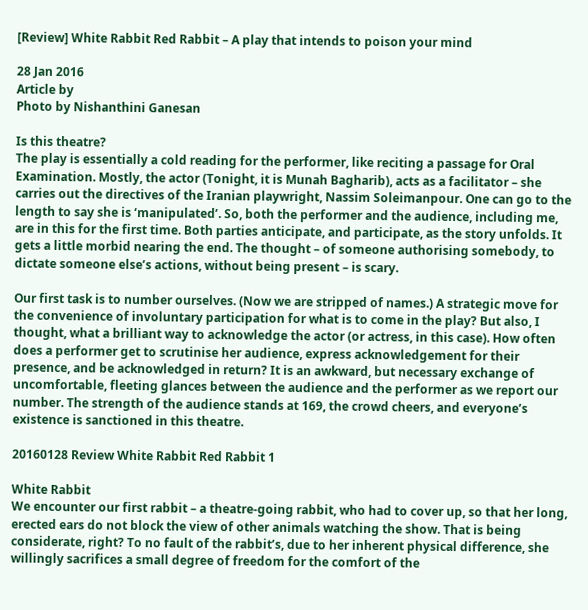[Review] White Rabbit Red Rabbit – A play that intends to poison your mind

28 Jan 2016
Article by
Photo by Nishanthini Ganesan

Is this theatre?
The play is essentially a cold reading for the performer, like reciting a passage for Oral Examination. Mostly, the actor (Tonight, it is Munah Bagharib), acts as a facilitator – she carries out the directives of the Iranian playwright, Nassim Soleimanpour. One can go to the length to say she is ‘manipulated’. So, both the performer and the audience, including me, are in this for the first time. Both parties anticipate, and participate, as the story unfolds. It gets a little morbid nearing the end. The thought – of someone authorising somebody, to dictate someone else’s actions, without being present – is scary.

Our first task is to number ourselves. (Now we are stripped of names.) A strategic move for the convenience of involuntary participation for what is to come in the play? But also, I thought, what a brilliant way to acknowledge the actor (or actress, in this case). How often does a performer get to scrutinise her audience, express acknowledgement for their presence, and be acknowledged in return? It is an awkward, but necessary exchange of uncomfortable, fleeting glances between the audience and the performer as we report our number. The strength of the audience stands at 169, the crowd cheers, and everyone’s existence is sanctioned in this theatre.

20160128 Review White Rabbit Red Rabbit 1

White Rabbit
We encounter our first rabbit – a theatre-going rabbit, who had to cover up, so that her long, erected ears do not block the view of other animals watching the show. That is being considerate, right? To no fault of the rabbit’s, due to her inherent physical difference, she willingly sacrifices a small degree of freedom for the comfort of the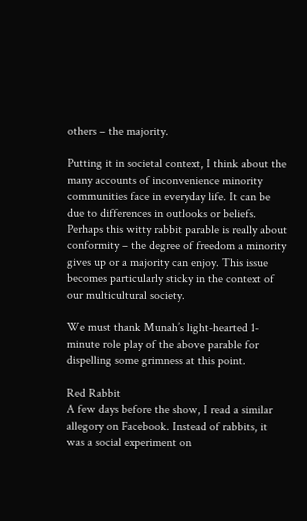others – the majority.

Putting it in societal context, I think about the many accounts of inconvenience minority communities face in everyday life. It can be due to differences in outlooks or beliefs. Perhaps this witty rabbit parable is really about conformity – the degree of freedom a minority gives up or a majority can enjoy. This issue becomes particularly sticky in the context of our multicultural society.

We must thank Munah’s light-hearted 1-minute role play of the above parable for dispelling some grimness at this point.

Red Rabbit
A few days before the show, I read a similar allegory on Facebook. Instead of rabbits, it was a social experiment on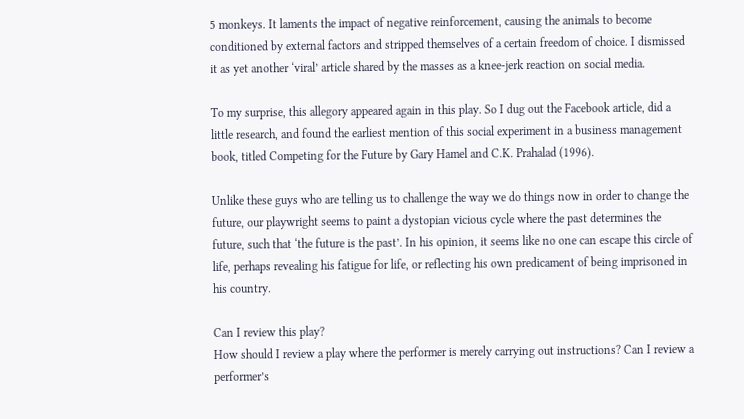5 monkeys. It laments the impact of negative reinforcement, causing the animals to become conditioned by external factors and stripped themselves of a certain freedom of choice. I dismissed it as yet another ‘viral’ article shared by the masses as a knee-jerk reaction on social media.

To my surprise, this allegory appeared again in this play. So I dug out the Facebook article, did a little research, and found the earliest mention of this social experiment in a business management book, titled Competing for the Future by Gary Hamel and C.K. Prahalad (1996).

Unlike these guys who are telling us to challenge the way we do things now in order to change the future, our playwright seems to paint a dystopian vicious cycle where the past determines the future, such that ‘the future is the past’. In his opinion, it seems like no one can escape this circle of life, perhaps revealing his fatigue for life, or reflecting his own predicament of being imprisoned in his country.

Can I review this play?
How should I review a play where the performer is merely carrying out instructions? Can I review a performer’s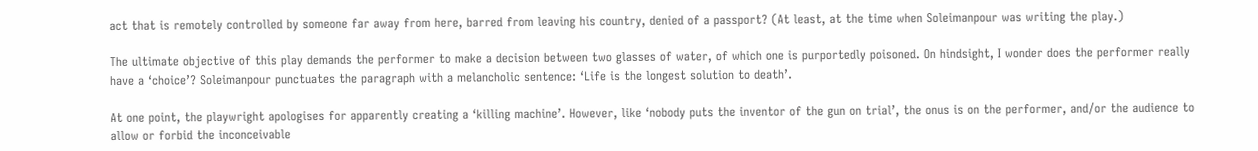act that is remotely controlled by someone far away from here, barred from leaving his country, denied of a passport? (At least, at the time when Soleimanpour was writing the play.)

The ultimate objective of this play demands the performer to make a decision between two glasses of water, of which one is purportedly poisoned. On hindsight, I wonder does the performer really have a ‘choice’? Soleimanpour punctuates the paragraph with a melancholic sentence: ‘Life is the longest solution to death’.

At one point, the playwright apologises for apparently creating a ‘killing machine’. However, like ‘nobody puts the inventor of the gun on trial’, the onus is on the performer, and/or the audience to allow or forbid the inconceivable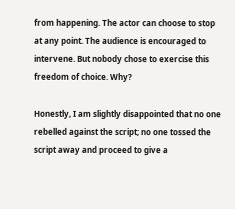from happening. The actor can choose to stop at any point. The audience is encouraged to intervene. But nobody chose to exercise this freedom of choice. Why?

Honestly, I am slightly disappointed that no one rebelled against the script; no one tossed the script away and proceed to give a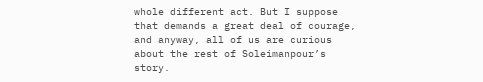whole different act. But I suppose that demands a great deal of courage, and anyway, all of us are curious about the rest of Soleimanpour’s story.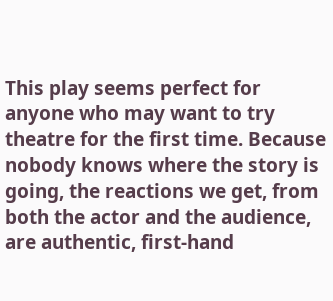This play seems perfect for anyone who may want to try theatre for the first time. Because nobody knows where the story is going, the reactions we get, from both the actor and the audience, are authentic, first-hand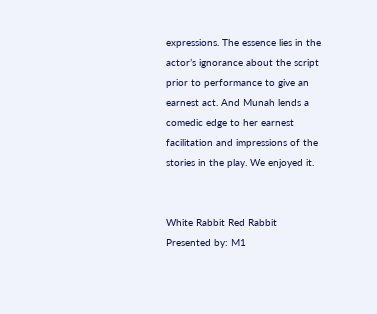expressions. The essence lies in the actor’s ignorance about the script prior to performance to give an earnest act. And Munah lends a comedic edge to her earnest facilitation and impressions of the stories in the play. We enjoyed it.


White Rabbit Red Rabbit
Presented by: M1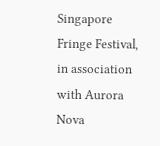Singapore Fringe Festival, in association with Aurora Nova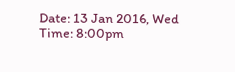Date: 13 Jan 2016, Wed
Time: 8:00pm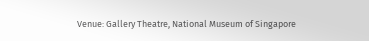Venue: Gallery Theatre, National Museum of Singapore